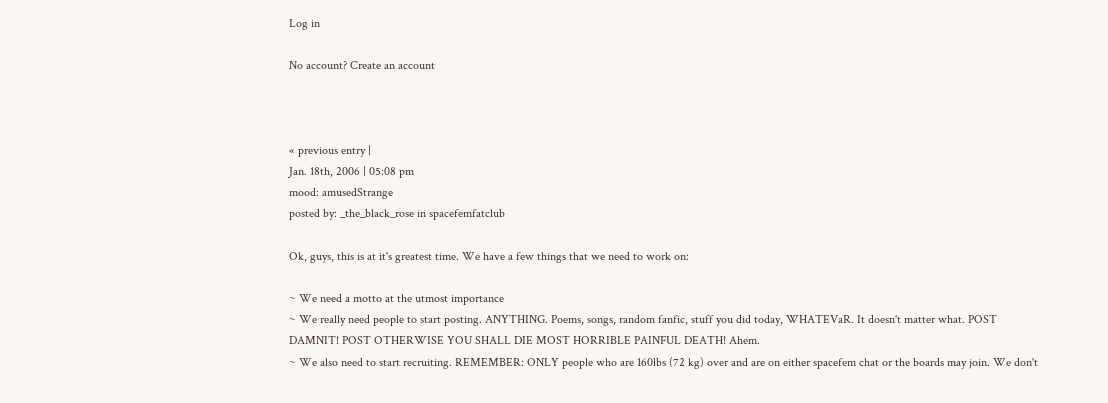Log in

No account? Create an account



« previous entry |
Jan. 18th, 2006 | 05:08 pm
mood: amusedStrange
posted by: _the_black_rose in spacefemfatclub

Ok, guys, this is at it's greatest time. We have a few things that we need to work on:

~ We need a motto at the utmost importance
~ We really need people to start posting. ANYTHING. Poems, songs, random fanfic, stuff you did today, WHATEVaR. It doesn't matter what. POST DAMNIT! POST OTHERWISE YOU SHALL DIE MOST HORRIBLE PAINFUL DEATH! Ahem.
~ We also need to start recruiting. REMEMBER: ONLY people who are 160lbs (72 kg) over and are on either spacefem chat or the boards may join. We don't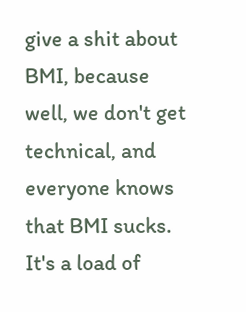give a shit about BMI, because well, we don't get technical, and everyone knows that BMI sucks. It's a load of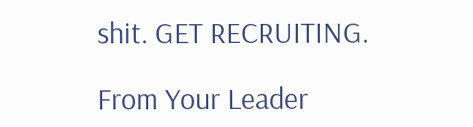shit. GET RECRUITING.

From Your Leader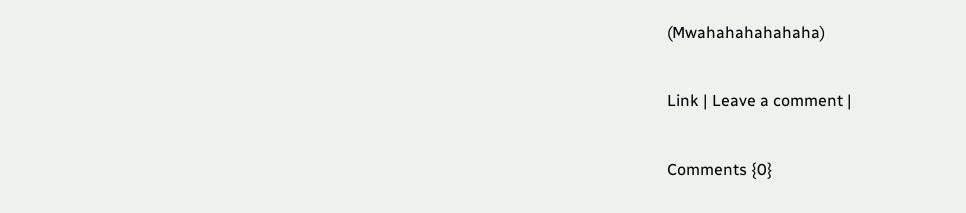(Mwahahahahahaha)

Link | Leave a comment |

Comments {0}